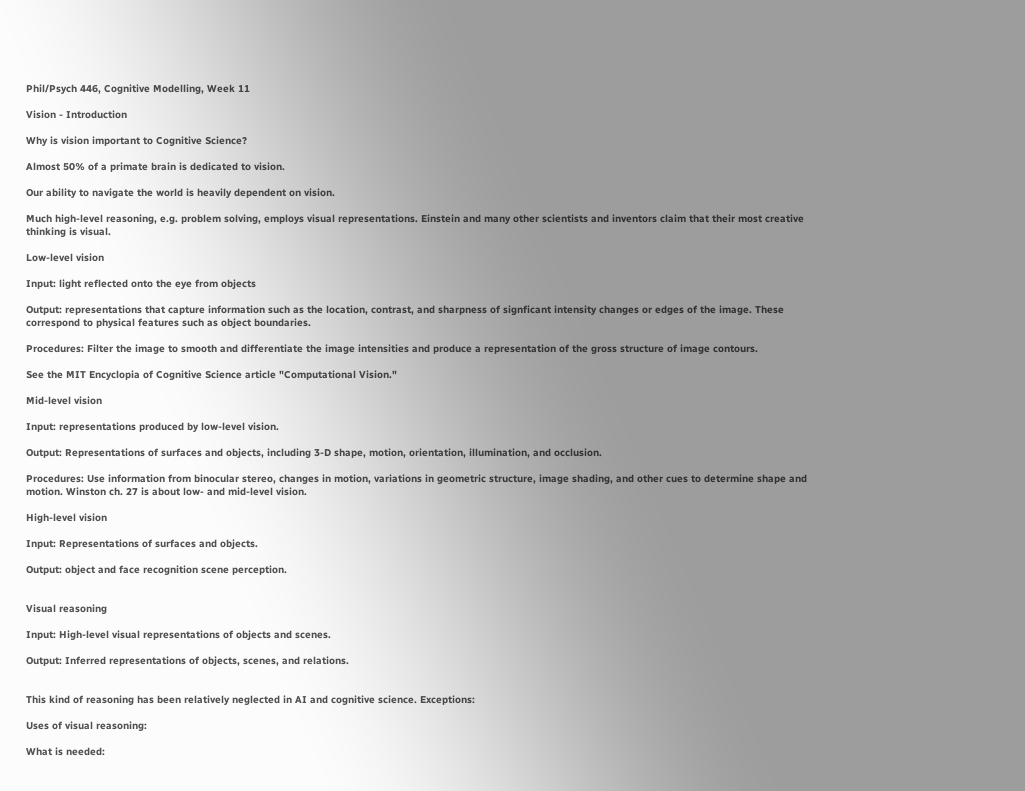Phil/Psych 446, Cognitive Modelling, Week 11

Vision - Introduction

Why is vision important to Cognitive Science?

Almost 50% of a primate brain is dedicated to vision.

Our ability to navigate the world is heavily dependent on vision.

Much high-level reasoning, e.g. problem solving, employs visual representations. Einstein and many other scientists and inventors claim that their most creative thinking is visual.

Low-level vision

Input: light reflected onto the eye from objects

Output: representations that capture information such as the location, contrast, and sharpness of signficant intensity changes or edges of the image. These correspond to physical features such as object boundaries.

Procedures: Filter the image to smooth and differentiate the image intensities and produce a representation of the gross structure of image contours.

See the MIT Encyclopia of Cognitive Science article "Computational Vision."

Mid-level vision

Input: representations produced by low-level vision.

Output: Representations of surfaces and objects, including 3-D shape, motion, orientation, illumination, and occlusion.

Procedures: Use information from binocular stereo, changes in motion, variations in geometric structure, image shading, and other cues to determine shape and motion. Winston ch. 27 is about low- and mid-level vision.

High-level vision

Input: Representations of surfaces and objects.

Output: object and face recognition scene perception.


Visual reasoning

Input: High-level visual representations of objects and scenes.

Output: Inferred representations of objects, scenes, and relations.


This kind of reasoning has been relatively neglected in AI and cognitive science. Exceptions:

Uses of visual reasoning:

What is needed: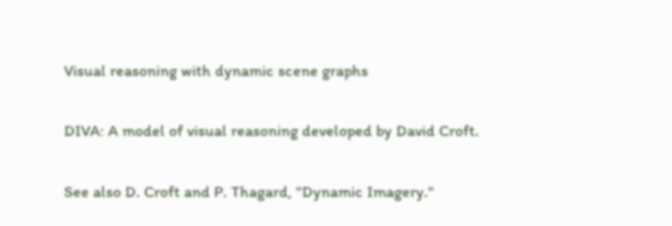Visual reasoning with dynamic scene graphs

DIVA: A model of visual reasoning developed by David Croft.

See also D. Croft and P. Thagard, "Dynamic Imagery."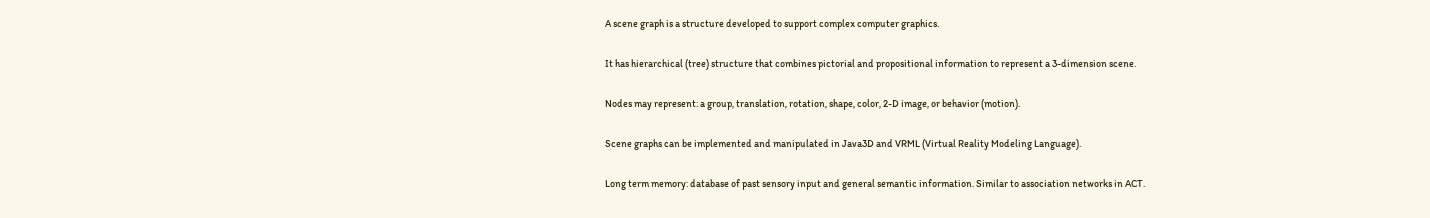A scene graph is a structure developed to support complex computer graphics.

It has hierarchical (tree) structure that combines pictorial and propositional information to represent a 3-dimension scene.

Nodes may represent: a group, translation, rotation, shape, color, 2-D image, or behavior (motion).

Scene graphs can be implemented and manipulated in Java3D and VRML (Virtual Reality Modeling Language).

Long term memory: database of past sensory input and general semantic information. Similar to association networks in ACT.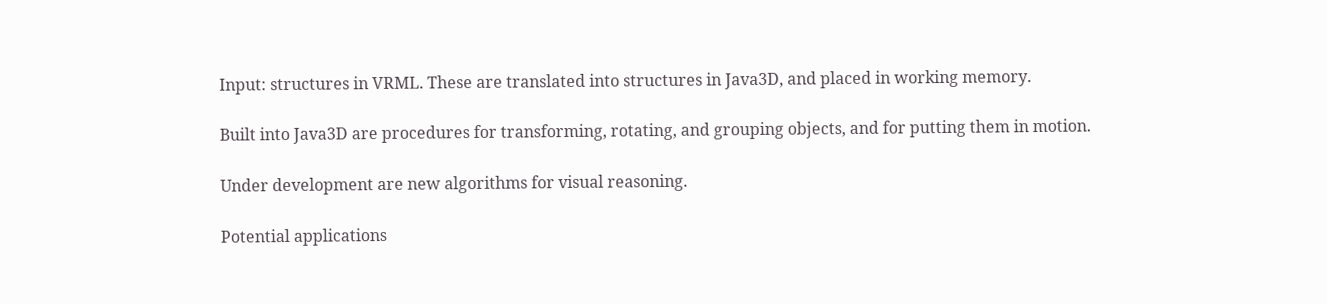Input: structures in VRML. These are translated into structures in Java3D, and placed in working memory.

Built into Java3D are procedures for transforming, rotating, and grouping objects, and for putting them in motion.

Under development are new algorithms for visual reasoning.

Potential applications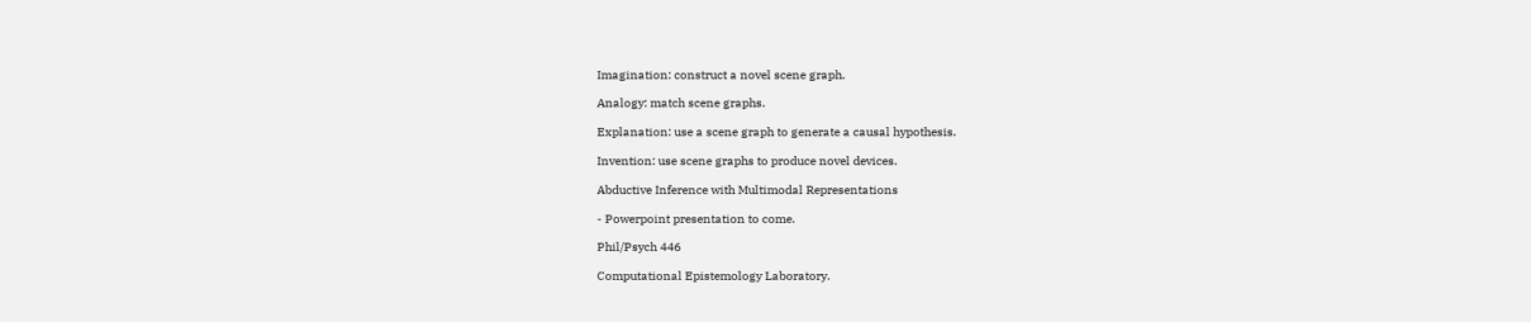Imagination: construct a novel scene graph.

Analogy: match scene graphs.

Explanation: use a scene graph to generate a causal hypothesis.

Invention: use scene graphs to produce novel devices.

Abductive Inference with Multimodal Representations

- Powerpoint presentation to come.

Phil/Psych 446

Computational Epistemology Laboratory.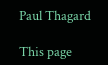Paul Thagard

This page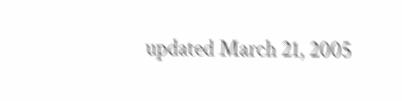updated March 21, 2005